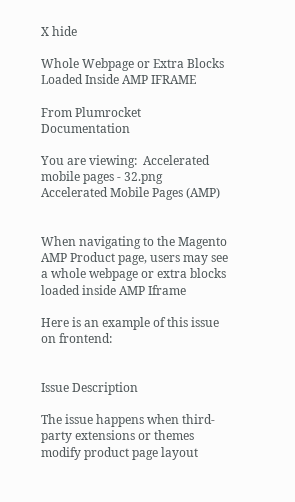X hide

Whole Webpage or Extra Blocks Loaded Inside AMP IFRAME

From Plumrocket Documentation

You are viewing:  Accelerated mobile pages - 32.png  Accelerated Mobile Pages (AMP)


When navigating to the Magento AMP Product page, users may see a whole webpage or extra blocks loaded inside AMP Iframe

Here is an example of this issue on frontend:


Issue Description

The issue happens when third-party extensions or themes modify product page layout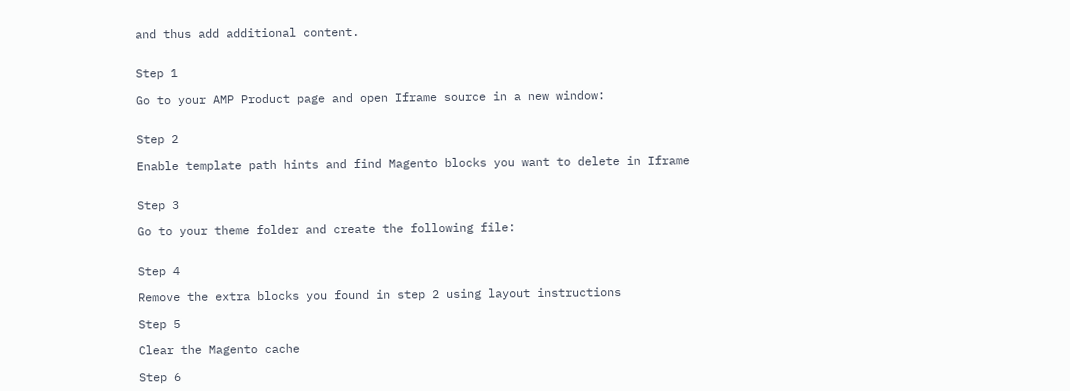and thus add additional content.


Step 1

Go to your AMP Product page and open Iframe source in a new window:


Step 2

Enable template path hints and find Magento blocks you want to delete in Iframe


Step 3

Go to your theme folder and create the following file:


Step 4

Remove the extra blocks you found in step 2 using layout instructions

Step 5

Clear the Magento cache

Step 6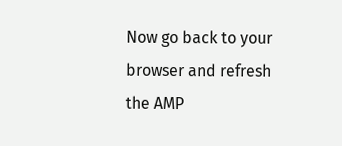Now go back to your browser and refresh the AMP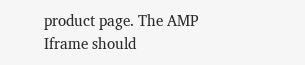product page. The AMP Iframe should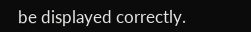be displayed correctly.